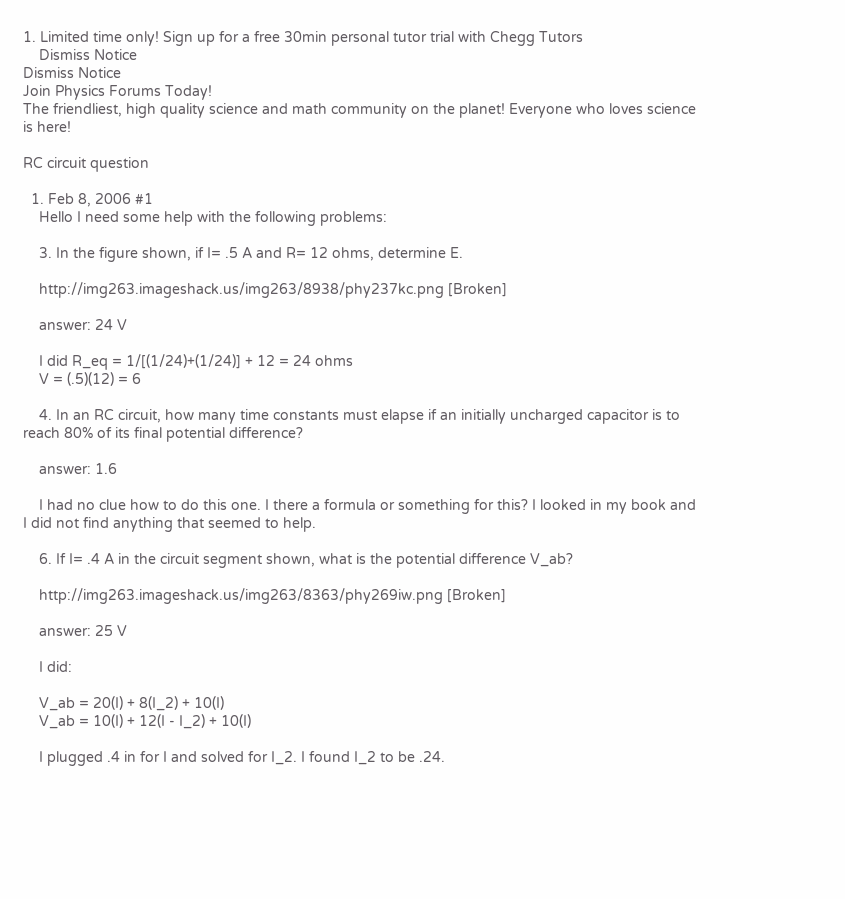1. Limited time only! Sign up for a free 30min personal tutor trial with Chegg Tutors
    Dismiss Notice
Dismiss Notice
Join Physics Forums Today!
The friendliest, high quality science and math community on the planet! Everyone who loves science is here!

RC circuit question

  1. Feb 8, 2006 #1
    Hello I need some help with the following problems:

    3. In the figure shown, if I= .5 A and R= 12 ohms, determine E.

    http://img263.imageshack.us/img263/8938/phy237kc.png [Broken]

    answer: 24 V

    I did R_eq = 1/[(1/24)+(1/24)] + 12 = 24 ohms
    V = (.5)(12) = 6

    4. In an RC circuit, how many time constants must elapse if an initially uncharged capacitor is to reach 80% of its final potential difference?

    answer: 1.6

    I had no clue how to do this one. I there a formula or something for this? I looked in my book and I did not find anything that seemed to help.

    6. If I= .4 A in the circuit segment shown, what is the potential difference V_ab?

    http://img263.imageshack.us/img263/8363/phy269iw.png [Broken]

    answer: 25 V

    I did:

    V_ab = 20(I) + 8(I_2) + 10(I)
    V_ab = 10(I) + 12(I - I_2) + 10(I)

    I plugged .4 in for I and solved for I_2. I found I_2 to be .24.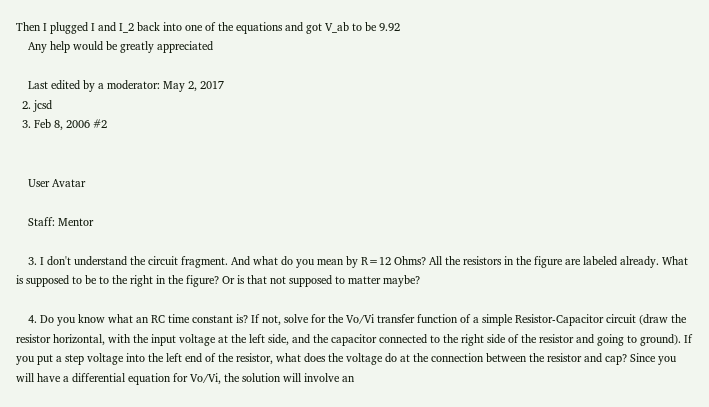Then I plugged I and I_2 back into one of the equations and got V_ab to be 9.92
    Any help would be greatly appreciated

    Last edited by a moderator: May 2, 2017
  2. jcsd
  3. Feb 8, 2006 #2


    User Avatar

    Staff: Mentor

    3. I don't understand the circuit fragment. And what do you mean by R=12 Ohms? All the resistors in the figure are labeled already. What is supposed to be to the right in the figure? Or is that not supposed to matter maybe?

    4. Do you know what an RC time constant is? If not, solve for the Vo/Vi transfer function of a simple Resistor-Capacitor circuit (draw the resistor horizontal, with the input voltage at the left side, and the capacitor connected to the right side of the resistor and going to ground). If you put a step voltage into the left end of the resistor, what does the voltage do at the connection between the resistor and cap? Since you will have a differential equation for Vo/Vi, the solution will involve an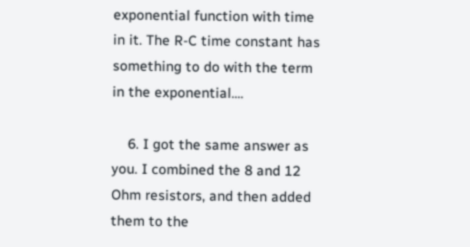exponential function with time in it. The R-C time constant has something to do with the term in the exponential....

    6. I got the same answer as you. I combined the 8 and 12 Ohm resistors, and then added them to the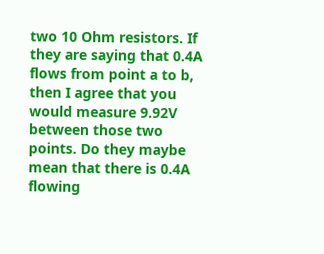two 10 Ohm resistors. If they are saying that 0.4A flows from point a to b, then I agree that you would measure 9.92V between those two points. Do they maybe mean that there is 0.4A flowing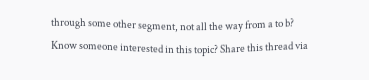through some other segment, not all the way from a to b?
Know someone interested in this topic? Share this thread via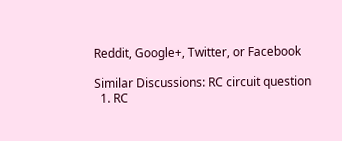Reddit, Google+, Twitter, or Facebook

Similar Discussions: RC circuit question
  1. RC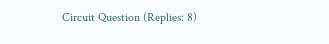Circuit Question (Replies: 8)